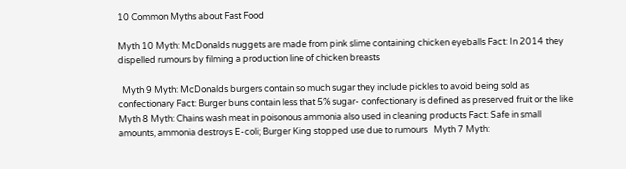10 Common Myths about Fast Food

Myth 10 Myth: McDonalds nuggets are made from pink slime containing chicken eyeballs Fact: In 2014 they dispelled rumours by filming a production line of chicken breasts

  Myth 9 Myth: McDonalds burgers contain so much sugar they include pickles to avoid being sold as confectionary Fact: Burger buns contain less that 5% sugar- confectionary is defined as preserved fruit or the like Myth 8 Myth: Chains wash meat in poisonous ammonia also used in cleaning products Fact: Safe in small amounts, ammonia destroys E-coli; Burger King stopped use due to rumours   Myth 7 Myth: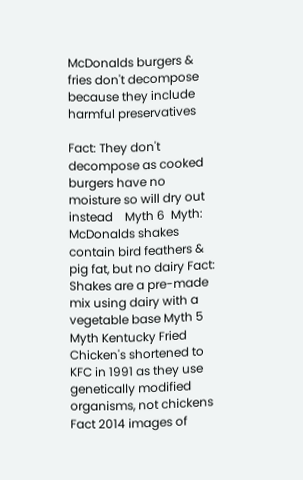McDonalds burgers & fries don't decompose because they include harmful preservatives

Fact: They don't decompose as cooked burgers have no moisture so will dry out instead    Myth 6  Myth: McDonalds shakes contain bird feathers & pig fat, but no dairy Fact: Shakes are a pre-made mix using dairy with a vegetable base Myth 5 Myth Kentucky Fried Chicken's shortened to KFC in 1991 as they use genetically modified organisms, not chickens Fact 2014 images of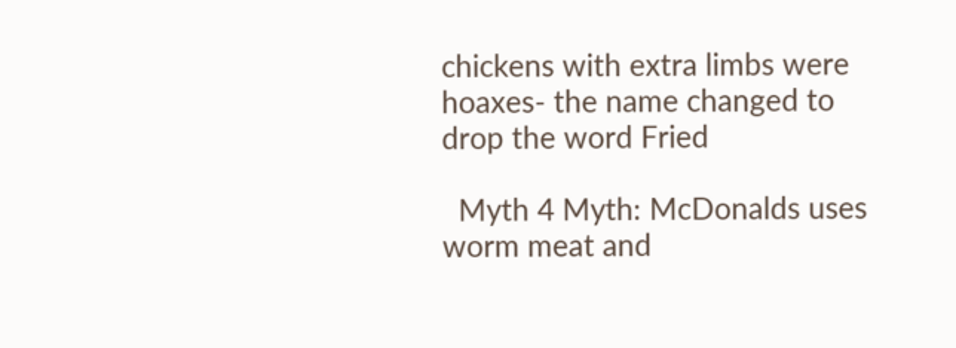chickens with extra limbs were hoaxes- the name changed to drop the word Fried

  Myth 4 Myth: McDonalds uses worm meat and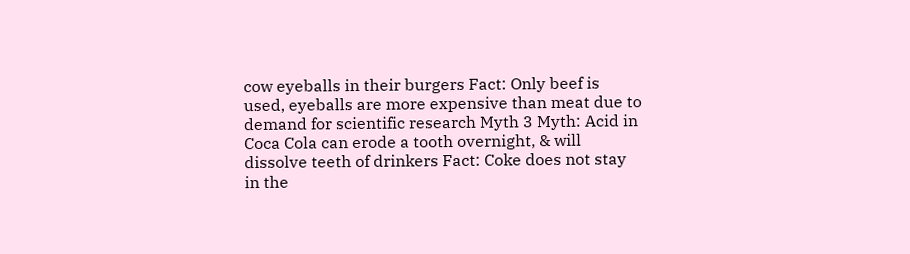cow eyeballs in their burgers Fact: Only beef is used, eyeballs are more expensive than meat due to demand for scientific research Myth 3 Myth: Acid in Coca Cola can erode a tooth overnight, & will dissolve teeth of drinkers Fact: Coke does not stay in the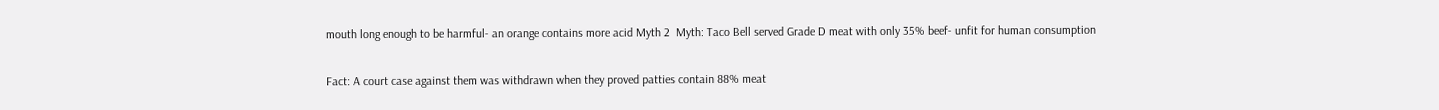mouth long enough to be harmful- an orange contains more acid Myth 2  Myth: Taco Bell served Grade D meat with only 35% beef- unfit for human consumption

Fact: A court case against them was withdrawn when they proved patties contain 88% meat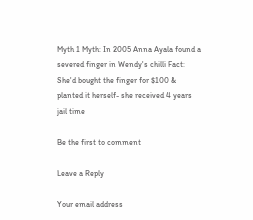Myth 1 Myth: In 2005 Anna Ayala found a severed finger in Wendy's chilli Fact: She'd bought the finger for $100 & planted it herself- she received 4 years jail time

Be the first to comment

Leave a Reply

Your email address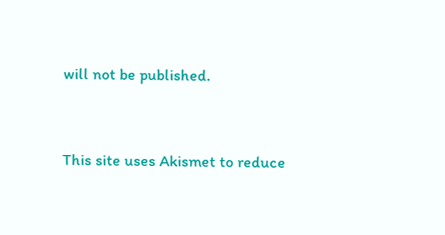will not be published.


This site uses Akismet to reduce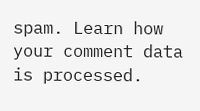spam. Learn how your comment data is processed.